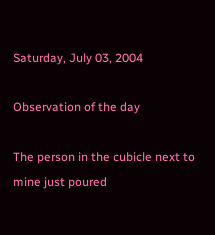Saturday, July 03, 2004

Observation of the day

The person in the cubicle next to mine just poured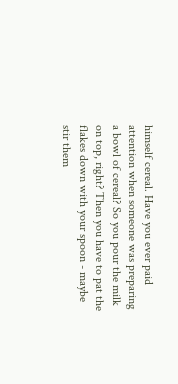himself cereal. Have you ever paid attention when someone was preparing a bowl of cereal? So you pour the milk on top, right? Then you have to pat the flakes down with your spoon - maybe stir them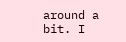around a bit. I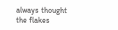always thought the flakes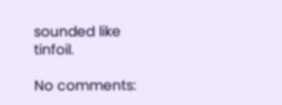sounded like tinfoil.

No comments: